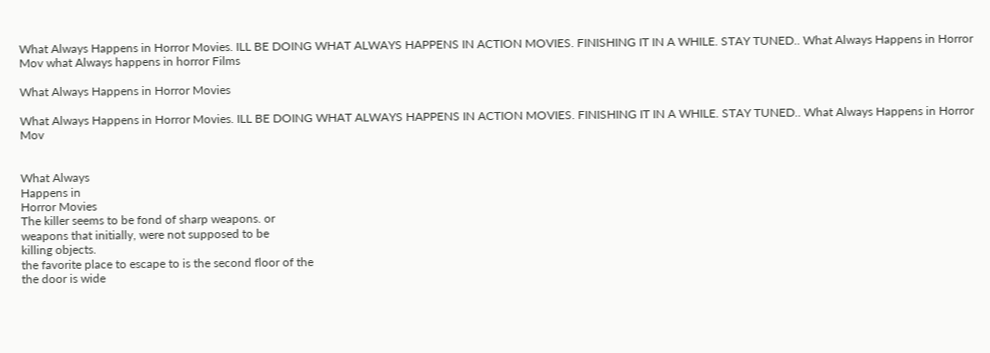What Always Happens in Horror Movies. ILL BE DOING WHAT ALWAYS HAPPENS IN ACTION MOVIES. FINISHING IT IN A WHILE. STAY TUNED.. What Always Happens in Horror Mov what Always happens in horror Films

What Always Happens in Horror Movies

What Always Happens in Horror Movies. ILL BE DOING WHAT ALWAYS HAPPENS IN ACTION MOVIES. FINISHING IT IN A WHILE. STAY TUNED.. What Always Happens in Horror Mov


What Always
Happens in
Horror Movies
The killer seems to be fond of sharp weapons. or
weapons that initially, were not supposed to be
killing objects.
the favorite place to escape to is the second floor of the
the door is wide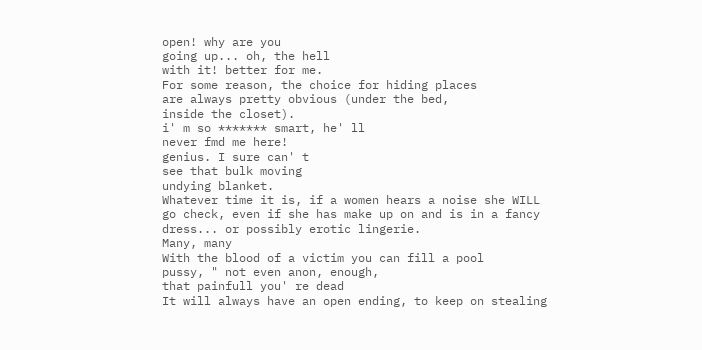open! why are you
going up... oh, the hell
with it! better for me.
For some reason, the choice for hiding places
are always pretty obvious (under the bed,
inside the closet).
i' m so ******* smart, he' ll
never fmd me here!
genius. I sure can' t
see that bulk moving
undying blanket.
Whatever time it is, if a women hears a noise she WILL
go check, even if she has make up on and is in a fancy
dress... or possibly erotic lingerie.
Many, many
With the blood of a victim you can fill a pool
pussy, " not even anon, enough,
that painfull you' re dead
It will always have an open ending, to keep on stealing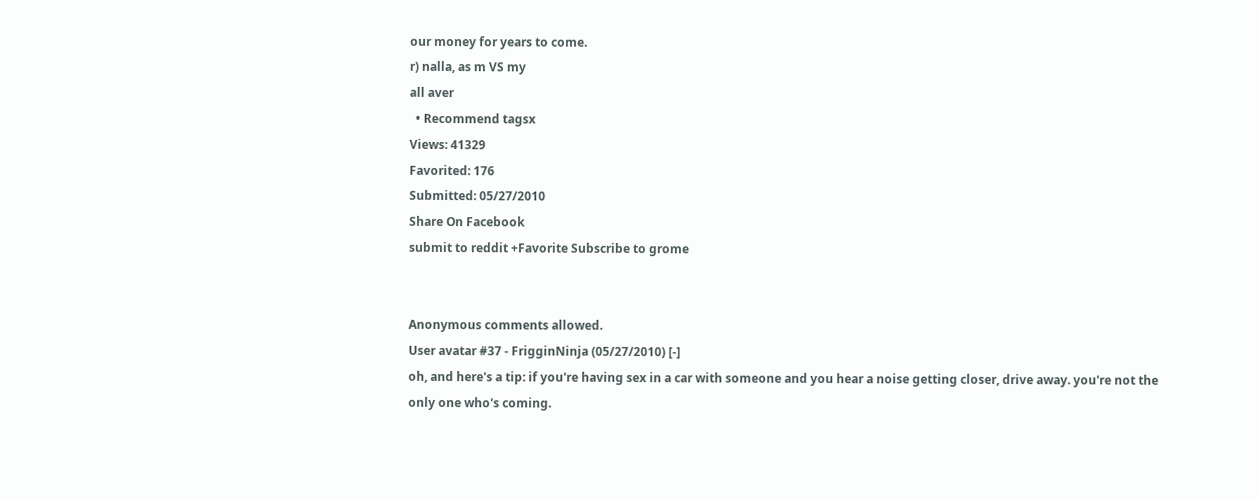our money for years to come.
r) nalla, as m VS my
all aver
  • Recommend tagsx
Views: 41329
Favorited: 176
Submitted: 05/27/2010
Share On Facebook
submit to reddit +Favorite Subscribe to grome


Anonymous comments allowed.
User avatar #37 - FrigginNinja (05/27/2010) [-]
oh, and here's a tip: if you're having sex in a car with someone and you hear a noise getting closer, drive away. you're not the only one who's coming.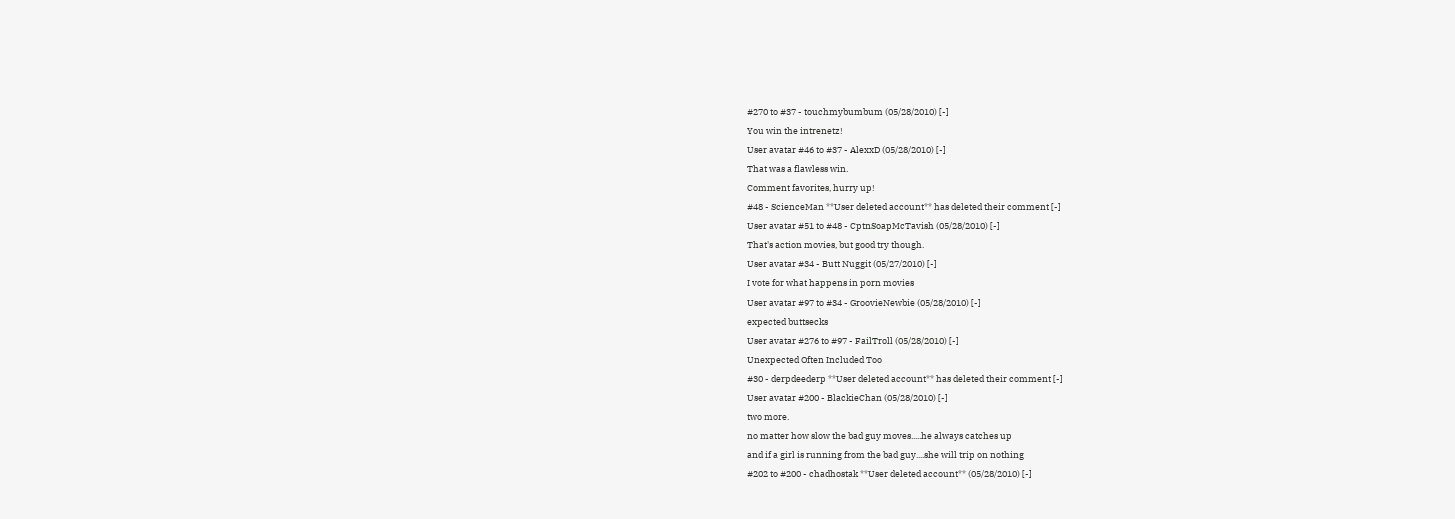#270 to #37 - touchmybumbum (05/28/2010) [-]
You win the intrenetz!
User avatar #46 to #37 - AlexxD (05/28/2010) [-]
That was a flawless win.
Comment favorites, hurry up!
#48 - ScienceMan **User deleted account** has deleted their comment [-]
User avatar #51 to #48 - CptnSoapMcTavish (05/28/2010) [-]
That's action movies, but good try though.
User avatar #34 - Butt Nuggit (05/27/2010) [-]
I vote for what happens in porn movies
User avatar #97 to #34 - GroovieNewbie (05/28/2010) [-]
expected buttsecks
User avatar #276 to #97 - FailTroll (05/28/2010) [-]
Unexpected Often Included Too
#30 - derpdeederp **User deleted account** has deleted their comment [-]
User avatar #200 - BlackieChan (05/28/2010) [-]
two more.
no matter how slow the bad guy moves.....he always catches up
and if a girl is running from the bad guy....she will trip on nothing
#202 to #200 - chadhostak **User deleted account** (05/28/2010) [-]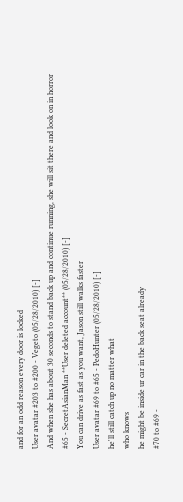and for an odd reason every door is locked
User avatar #203 to #200 - Vegeto (05/28/2010) [-]
And when she has about 30 seconds to stand back up and continue running, she will sit there and look on in horror
#65 - SecretAsianMan **User deleted account** (05/28/2010) [-]
You can drive as fast as you want, Jason still walks faster
User avatar #69 to #65 - PedoHunter (05/28/2010) [-]
he'll still catch up no matter what
who knows
he might be inside ur car in the back seat already
#70 to #69 -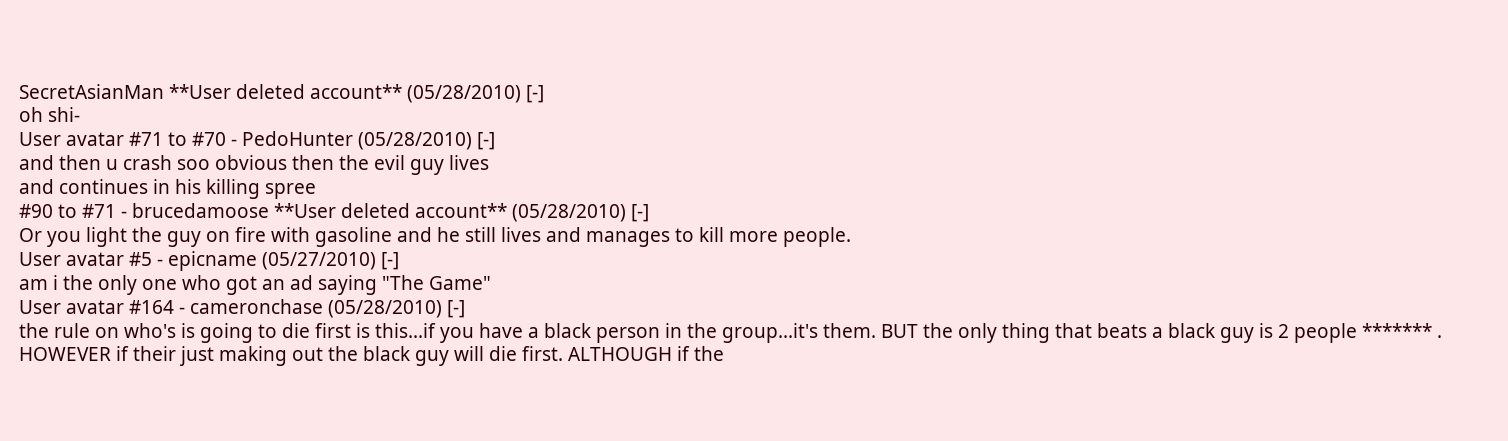SecretAsianMan **User deleted account** (05/28/2010) [-]
oh shi-
User avatar #71 to #70 - PedoHunter (05/28/2010) [-]
and then u crash soo obvious then the evil guy lives
and continues in his killing spree
#90 to #71 - brucedamoose **User deleted account** (05/28/2010) [-]
Or you light the guy on fire with gasoline and he still lives and manages to kill more people.
User avatar #5 - epicname (05/27/2010) [-]
am i the only one who got an ad saying "The Game"
User avatar #164 - cameronchase (05/28/2010) [-]
the rule on who's is going to die first is this...if you have a black person in the group...it's them. BUT the only thing that beats a black guy is 2 people ******* . HOWEVER if their just making out the black guy will die first. ALTHOUGH if the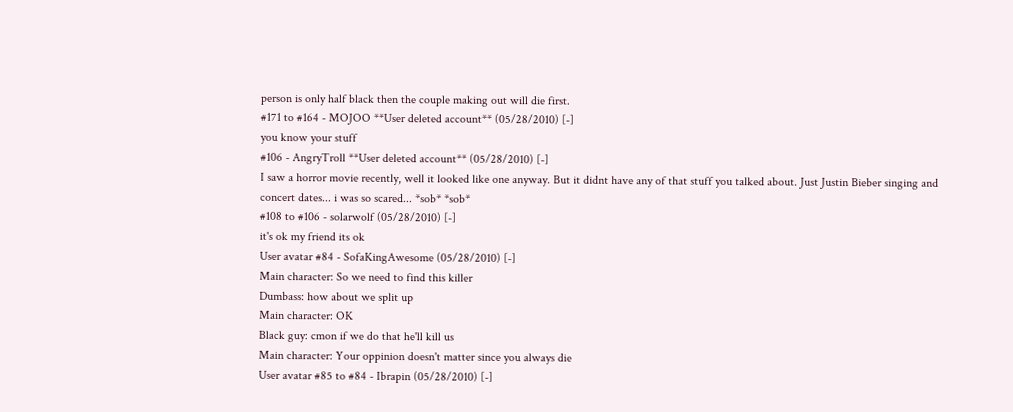person is only half black then the couple making out will die first.
#171 to #164 - MOJOO **User deleted account** (05/28/2010) [-]
you know your stuff
#106 - AngryTroll **User deleted account** (05/28/2010) [-]
I saw a horror movie recently, well it looked like one anyway. But it didnt have any of that stuff you talked about. Just Justin Bieber singing and concert dates... i was so scared... *sob* *sob*
#108 to #106 - solarwolf (05/28/2010) [-]
it's ok my friend its ok
User avatar #84 - SofaKingAwesome (05/28/2010) [-]
Main character: So we need to find this killer
Dumbass: how about we split up
Main character: OK
Black guy: cmon if we do that he'll kill us
Main character: Your oppinion doesn't matter since you always die
User avatar #85 to #84 - Ibrapin (05/28/2010) [-]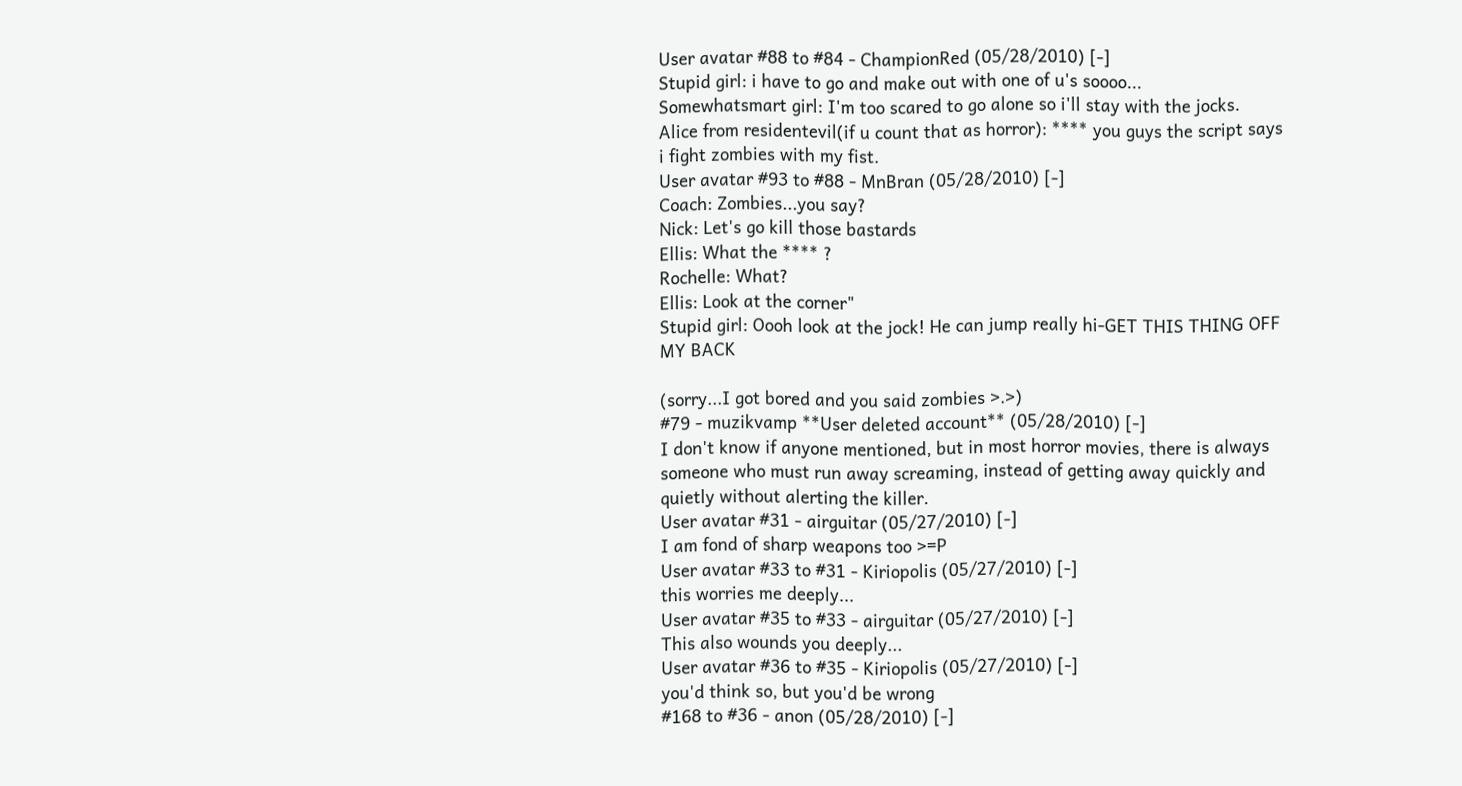User avatar #88 to #84 - ChampionRed (05/28/2010) [-]
Stupid girl: i have to go and make out with one of u's soooo...
Somewhatsmart girl: I'm too scared to go alone so i'll stay with the jocks.
Alice from residentevil(if u count that as horror): **** you guys the script says i fight zombies with my fist.
User avatar #93 to #88 - MnBran (05/28/2010) [-]
Coach: Zombies...you say?
Nick: Let's go kill those bastards
Ellis: What the **** ?
Rochelle: What?
Ellis: Look at the corner"
Stupid girl: Oooh look at the jock! He can jump really hi-GET THIS THING OFF MY BACK

(sorry...I got bored and you said zombies >.>)
#79 - muzikvamp **User deleted account** (05/28/2010) [-]
I don't know if anyone mentioned, but in most horror movies, there is always someone who must run away screaming, instead of getting away quickly and quietly without alerting the killer.
User avatar #31 - airguitar (05/27/2010) [-]
I am fond of sharp weapons too >=P
User avatar #33 to #31 - Kiriopolis (05/27/2010) [-]
this worries me deeply...
User avatar #35 to #33 - airguitar (05/27/2010) [-]
This also wounds you deeply...
User avatar #36 to #35 - Kiriopolis (05/27/2010) [-]
you'd think so, but you'd be wrong
#168 to #36 - anon (05/28/2010) [-]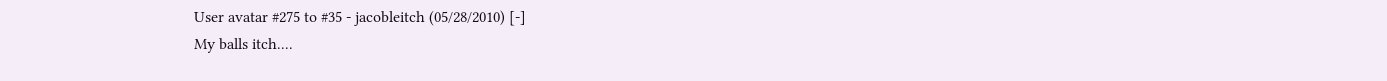User avatar #275 to #35 - jacobleitch (05/28/2010) [-]
My balls itch....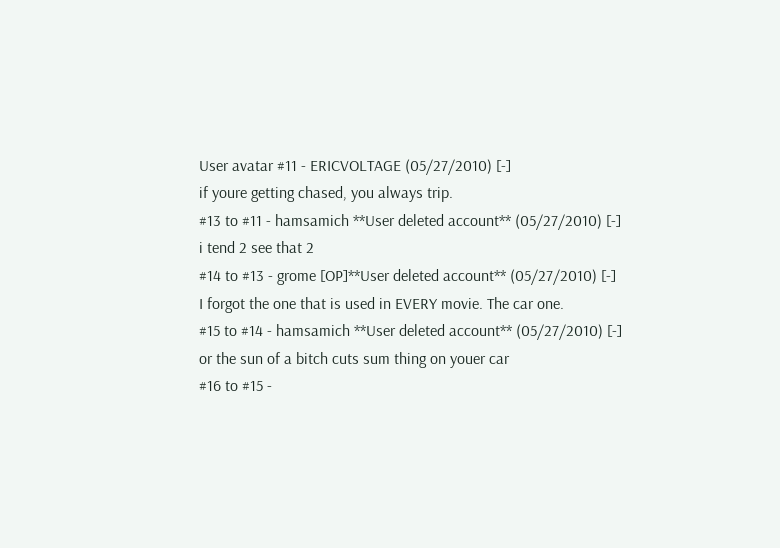User avatar #11 - ERICVOLTAGE (05/27/2010) [-]
if youre getting chased, you always trip.
#13 to #11 - hamsamich **User deleted account** (05/27/2010) [-]
i tend 2 see that 2
#14 to #13 - grome [OP]**User deleted account** (05/27/2010) [-]
I forgot the one that is used in EVERY movie. The car one.
#15 to #14 - hamsamich **User deleted account** (05/27/2010) [-]
or the sun of a bitch cuts sum thing on youer car
#16 to #15 -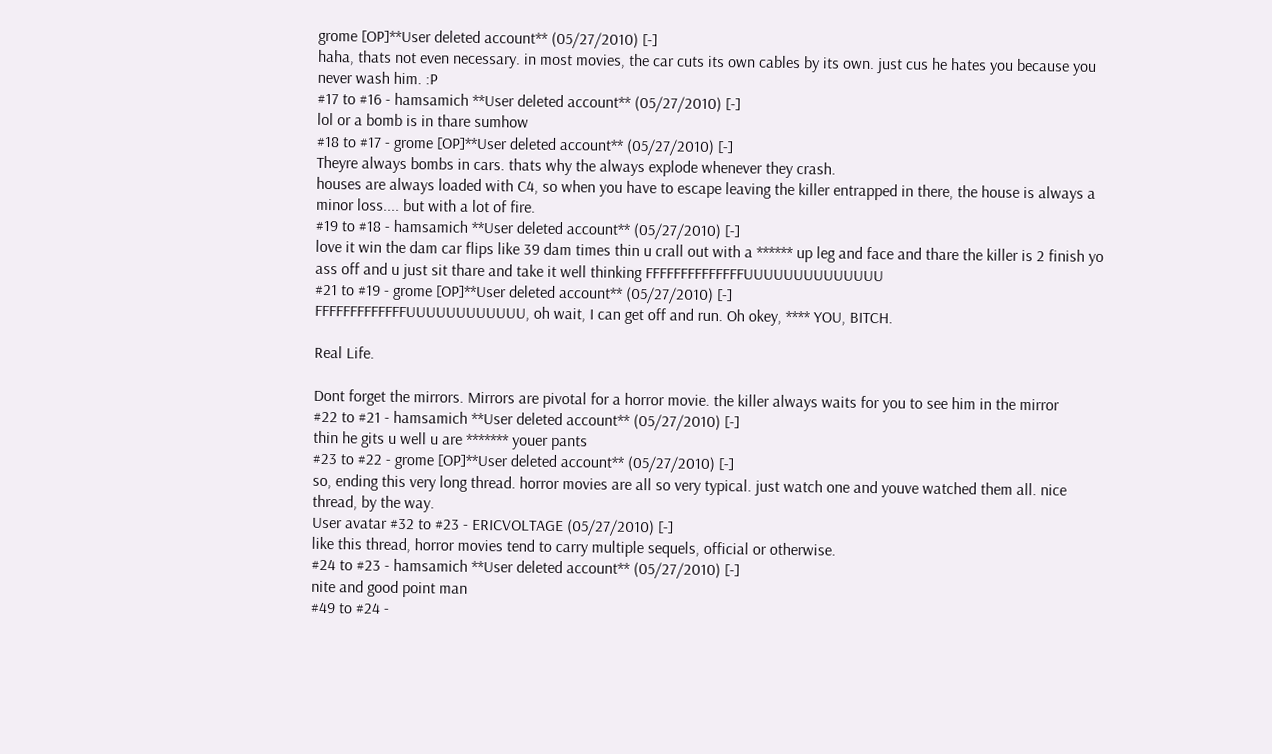grome [OP]**User deleted account** (05/27/2010) [-]
haha, thats not even necessary. in most movies, the car cuts its own cables by its own. just cus he hates you because you never wash him. :P
#17 to #16 - hamsamich **User deleted account** (05/27/2010) [-]
lol or a bomb is in thare sumhow
#18 to #17 - grome [OP]**User deleted account** (05/27/2010) [-]
Theyre always bombs in cars. thats why the always explode whenever they crash.
houses are always loaded with C4, so when you have to escape leaving the killer entrapped in there, the house is always a minor loss.... but with a lot of fire.
#19 to #18 - hamsamich **User deleted account** (05/27/2010) [-]
love it win the dam car flips like 39 dam times thin u crall out with a ****** up leg and face and thare the killer is 2 finish yo ass off and u just sit thare and take it well thinking FFFFFFFFFFFFFFUUUUUUUUUUUUUU
#21 to #19 - grome [OP]**User deleted account** (05/27/2010) [-]
FFFFFFFFFFFFFUUUUUUUUUUUU, oh wait, I can get off and run. Oh okey, **** YOU, BITCH.

Real Life.

Dont forget the mirrors. Mirrors are pivotal for a horror movie. the killer always waits for you to see him in the mirror
#22 to #21 - hamsamich **User deleted account** (05/27/2010) [-]
thin he gits u well u are ******* youer pants
#23 to #22 - grome [OP]**User deleted account** (05/27/2010) [-]
so, ending this very long thread. horror movies are all so very typical. just watch one and youve watched them all. nice thread, by the way.
User avatar #32 to #23 - ERICVOLTAGE (05/27/2010) [-]
like this thread, horror movies tend to carry multiple sequels, official or otherwise.
#24 to #23 - hamsamich **User deleted account** (05/27/2010) [-]
nite and good point man
#49 to #24 -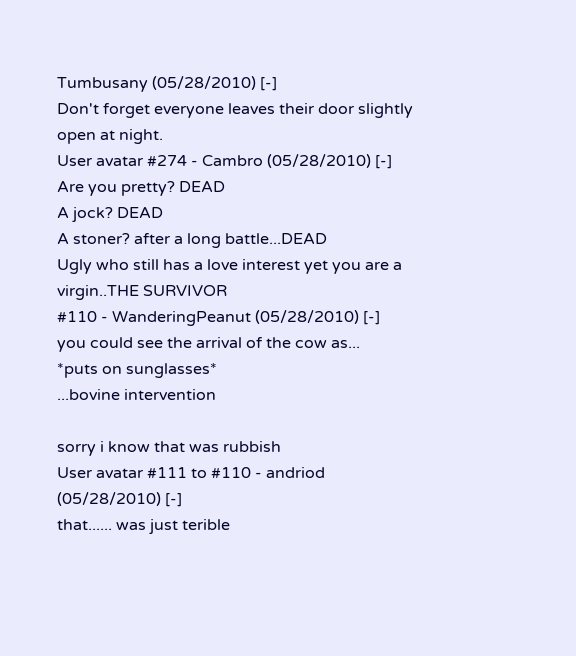Tumbusany (05/28/2010) [-]
Don't forget everyone leaves their door slightly open at night.
User avatar #274 - Cambro (05/28/2010) [-]
Are you pretty? DEAD
A jock? DEAD
A stoner? after a long battle...DEAD
Ugly who still has a love interest yet you are a virgin..THE SURVIVOR
#110 - WanderingPeanut (05/28/2010) [-]
you could see the arrival of the cow as...
*puts on sunglasses*
...bovine intervention

sorry i know that was rubbish
User avatar #111 to #110 - andriod (05/28/2010) [-]
that...... was just terible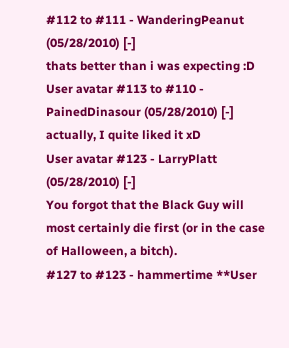#112 to #111 - WanderingPeanut (05/28/2010) [-]
thats better than i was expecting :D
User avatar #113 to #110 - PainedDinasour (05/28/2010) [-]
actually, I quite liked it xD
User avatar #123 - LarryPlatt (05/28/2010) [-]
You forgot that the Black Guy will most certainly die first (or in the case of Halloween, a bitch).
#127 to #123 - hammertime **User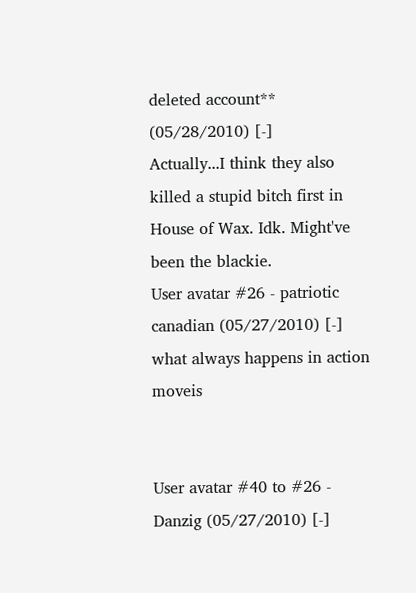deleted account** (05/28/2010) [-]
Actually...I think they also killed a stupid bitch first in House of Wax. Idk. Might've been the blackie.
User avatar #26 - patriotic canadian (05/27/2010) [-]
what always happens in action moveis


User avatar #40 to #26 - Danzig (05/27/2010) [-]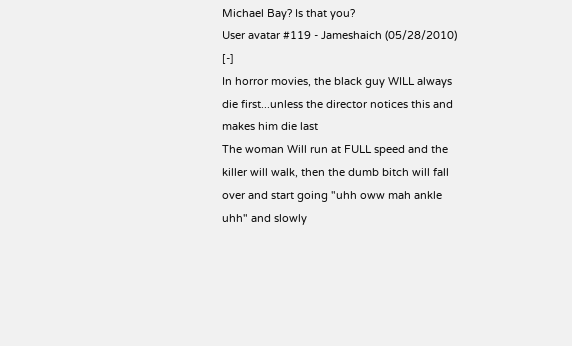Michael Bay? Is that you?
User avatar #119 - Jameshaich (05/28/2010) [-]
In horror movies, the black guy WILL always die first...unless the director notices this and makes him die last
The woman Will run at FULL speed and the killer will walk, then the dumb bitch will fall over and start going "uhh oww mah ankle uhh" and slowly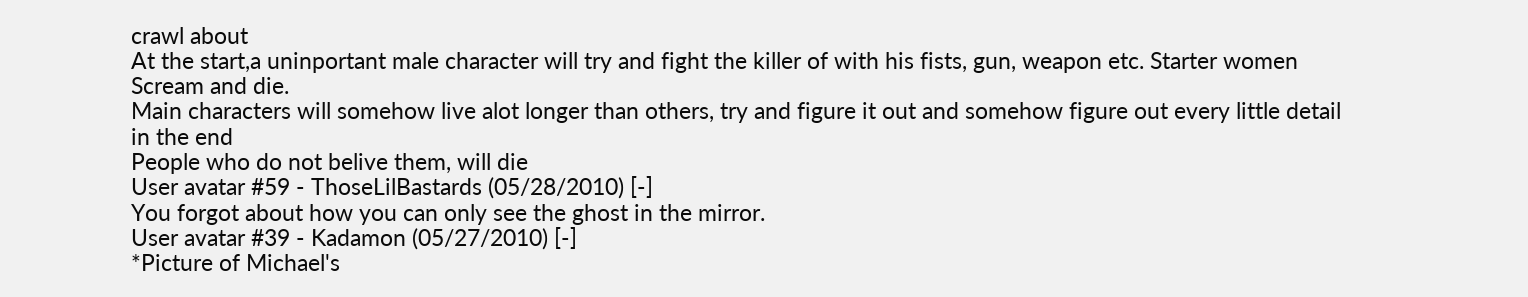crawl about
At the start,a uninportant male character will try and fight the killer of with his fists, gun, weapon etc. Starter women Scream and die.
Main characters will somehow live alot longer than others, try and figure it out and somehow figure out every little detail in the end
People who do not belive them, will die
User avatar #59 - ThoseLilBastards (05/28/2010) [-]
You forgot about how you can only see the ghost in the mirror.
User avatar #39 - Kadamon (05/27/2010) [-]
*Picture of Michael's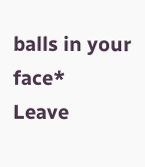balls in your face*
Leave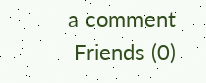a comment
 Friends (0)